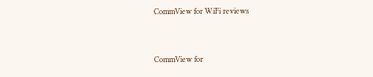CommView for WiFi reviews


CommView for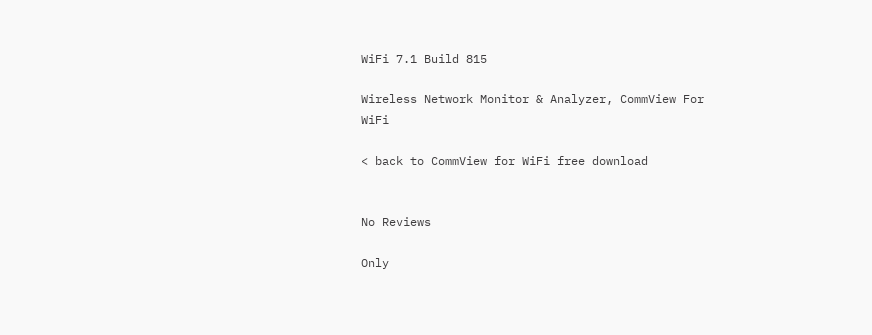WiFi 7.1 Build 815

Wireless Network Monitor & Analyzer, CommView For WiFi

< back to CommView for WiFi free download


No Reviews

Only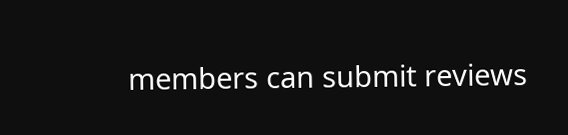members can submit reviews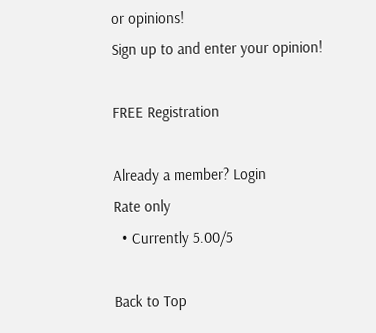or opinions!
Sign up to and enter your opinion!

FREE Registration

Already a member? Login
Rate only
  • Currently 5.00/5

Back to Top